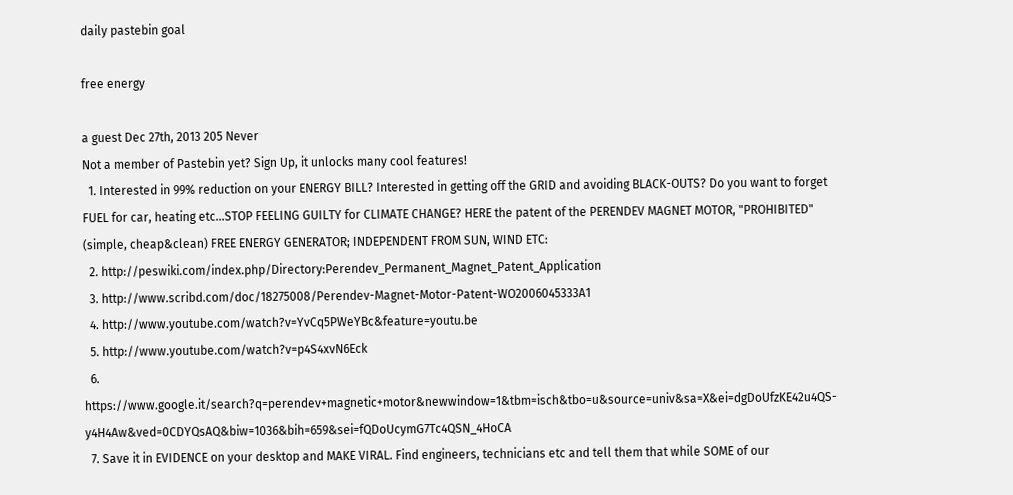daily pastebin goal

free energy

a guest Dec 27th, 2013 205 Never
Not a member of Pastebin yet? Sign Up, it unlocks many cool features!
  1. Interested in 99% reduction on your ENERGY BILL? Interested in getting off the GRID and avoiding BLACK-OUTS? Do you want to forget FUEL for car, heating etc...STOP FEELING GUILTY for CLIMATE CHANGE? HERE the patent of the PERENDEV MAGNET MOTOR, "PROHIBITED" (simple, cheap&clean) FREE ENERGY GENERATOR; INDEPENDENT FROM SUN, WIND ETC:
  2. http://peswiki.com/index.php/Directory:Perendev_Permanent_Magnet_Patent_Application
  3. http://www.scribd.com/doc/18275008/Perendev-Magnet-Motor-Patent-WO2006045333A1
  4. http://www.youtube.com/watch?v=YvCq5PWeYBc&feature=youtu.be
  5. http://www.youtube.com/watch?v=p4S4xvN6Eck
  6. https://www.google.it/search?q=perendev+magnetic+motor&newwindow=1&tbm=isch&tbo=u&source=univ&sa=X&ei=dgDoUfzKE42u4QS-y4H4Aw&ved=0CDYQsAQ&biw=1036&bih=659&sei=fQDoUcymG7Tc4QSN_4HoCA
  7. Save it in EVIDENCE on your desktop and MAKE VIRAL. Find engineers, technicians etc and tell them that while SOME of our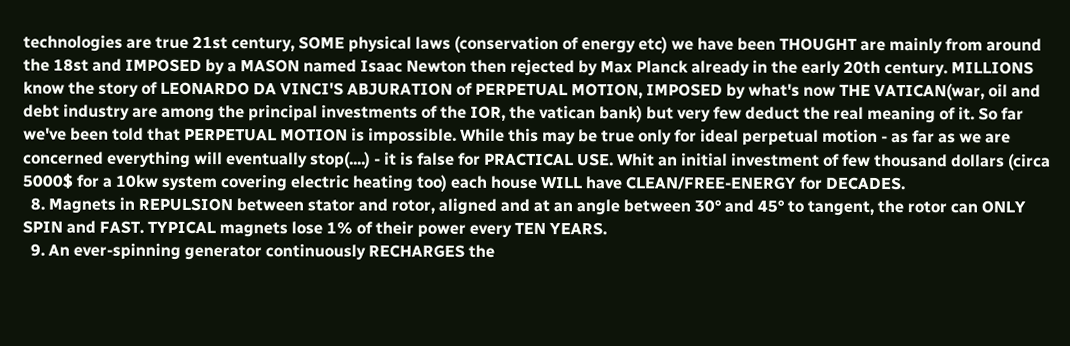technologies are true 21st century, SOME physical laws (conservation of energy etc) we have been THOUGHT are mainly from around the 18st and IMPOSED by a MASON named Isaac Newton then rejected by Max Planck already in the early 20th century. MILLIONS know the story of LEONARDO DA VINCI'S ABJURATION of PERPETUAL MOTION, IMPOSED by what's now THE VATICAN(war, oil and debt industry are among the principal investments of the IOR, the vatican bank) but very few deduct the real meaning of it. So far we've been told that PERPETUAL MOTION is impossible. While this may be true only for ideal perpetual motion - as far as we are concerned everything will eventually stop(....) - it is false for PRACTICAL USE. Whit an initial investment of few thousand dollars (circa 5000$ for a 10kw system covering electric heating too) each house WILL have CLEAN/FREE-ENERGY for DECADES.
  8. Magnets in REPULSION between stator and rotor, aligned and at an angle between 30° and 45° to tangent, the rotor can ONLY SPIN and FAST. TYPICAL magnets lose 1% of their power every TEN YEARS.
  9. An ever-spinning generator continuously RECHARGES the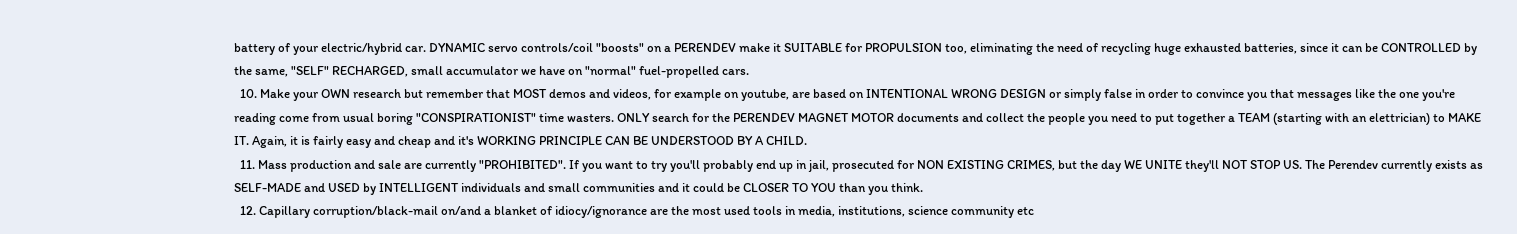battery of your electric/hybrid car. DYNAMIC servo controls/coil "boosts" on a PERENDEV make it SUITABLE for PROPULSION too, eliminating the need of recycling huge exhausted batteries, since it can be CONTROLLED by the same, "SELF" RECHARGED, small accumulator we have on "normal" fuel-propelled cars.
  10. Make your OWN research but remember that MOST demos and videos, for example on youtube, are based on INTENTIONAL WRONG DESIGN or simply false in order to convince you that messages like the one you're reading come from usual boring "CONSPIRATIONIST" time wasters. ONLY search for the PERENDEV MAGNET MOTOR documents and collect the people you need to put together a TEAM (starting with an elettrician) to MAKE IT. Again, it is fairly easy and cheap and it's WORKING PRINCIPLE CAN BE UNDERSTOOD BY A CHILD.
  11. Mass production and sale are currently "PROHIBITED". If you want to try you'll probably end up in jail, prosecuted for NON EXISTING CRIMES, but the day WE UNITE they'll NOT STOP US. The Perendev currently exists as SELF-MADE and USED by INTELLIGENT individuals and small communities and it could be CLOSER TO YOU than you think.
  12. Capillary corruption/black-mail on/and a blanket of idiocy/ignorance are the most used tools in media, institutions, science community etc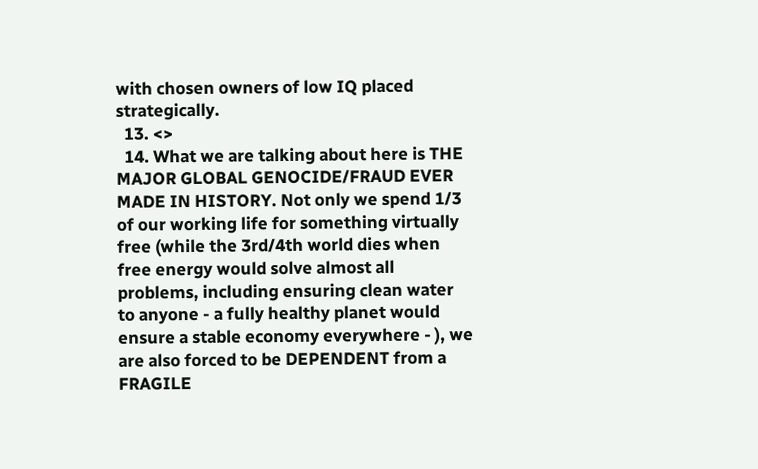with chosen owners of low IQ placed strategically.
  13. <>
  14. What we are talking about here is THE MAJOR GLOBAL GENOCIDE/FRAUD EVER MADE IN HISTORY. Not only we spend 1/3 of our working life for something virtually free (while the 3rd/4th world dies when free energy would solve almost all problems, including ensuring clean water to anyone - a fully healthy planet would ensure a stable economy everywhere - ), we are also forced to be DEPENDENT from a FRAGILE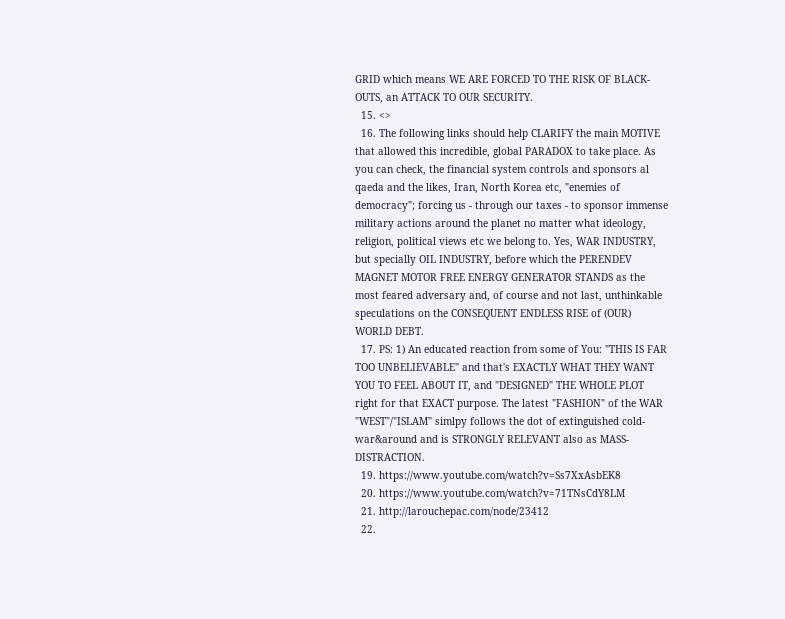GRID which means WE ARE FORCED TO THE RISK OF BLACK-OUTS, an ATTACK TO OUR SECURITY.
  15. <>
  16. The following links should help CLARIFY the main MOTIVE that allowed this incredible, global PARADOX to take place. As you can check, the financial system controls and sponsors al qaeda and the likes, Iran, North Korea etc, "enemies of democracy"; forcing us - through our taxes - to sponsor immense military actions around the planet no matter what ideology, religion, political views etc we belong to. Yes, WAR INDUSTRY, but specially OIL INDUSTRY, before which the PERENDEV MAGNET MOTOR FREE ENERGY GENERATOR STANDS as the most feared adversary and, of course and not last, unthinkable speculations on the CONSEQUENT ENDLESS RISE of (OUR) WORLD DEBT.
  17. PS: 1) An educated reaction from some of You: "THIS IS FAR TOO UNBELIEVABLE" and that's EXACTLY WHAT THEY WANT YOU TO FEEL ABOUT IT, and "DESIGNED" THE WHOLE PLOT right for that EXACT purpose. The latest "FASHION" of the WAR "WEST"/"ISLAM" simlpy follows the dot of extinguished cold-war&around and is STRONGLY RELEVANT also as MASS-DISTRACTION.
  19. https://www.youtube.com/watch?v=Ss7XxAsbEK8
  20. https://www.youtube.com/watch?v=71TNsCdY8LM
  21. http://larouchepac.com/node/23412
  22.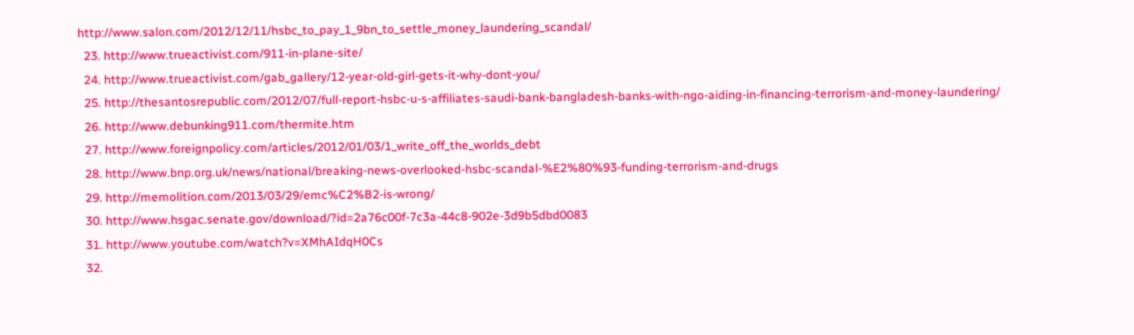http://www.salon.com/2012/12/11/hsbc_to_pay_1_9bn_to_settle_money_laundering_scandal/
  23. http://www.trueactivist.com/911-in-plane-site/
  24. http://www.trueactivist.com/gab_gallery/12-year-old-girl-gets-it-why-dont-you/
  25. http://thesantosrepublic.com/2012/07/full-report-hsbc-u-s-affiliates-saudi-bank-bangladesh-banks-with-ngo-aiding-in-financing-terrorism-and-money-laundering/
  26. http://www.debunking911.com/thermite.htm
  27. http://www.foreignpolicy.com/articles/2012/01/03/1_write_off_the_worlds_debt
  28. http://www.bnp.org.uk/news/national/breaking-news-overlooked-hsbc-scandal-%E2%80%93-funding-terrorism-and-drugs
  29. http://memolition.com/2013/03/29/emc%C2%B2-is-wrong/
  30. http://www.hsgac.senate.gov/download/?id=2a76c00f-7c3a-44c8-902e-3d9b5dbd0083
  31. http://www.youtube.com/watch?v=XMhAIdqH0Cs
  32.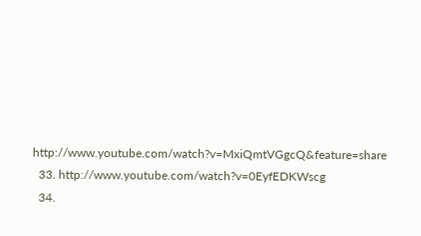http://www.youtube.com/watch?v=MxiQmtVGgcQ&feature=share
  33. http://www.youtube.com/watch?v=0EyfEDKWscg
  34.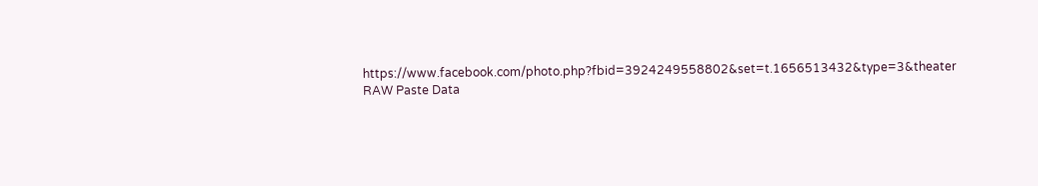https://www.facebook.com/photo.php?fbid=3924249558802&set=t.1656513432&type=3&theater
RAW Paste Data